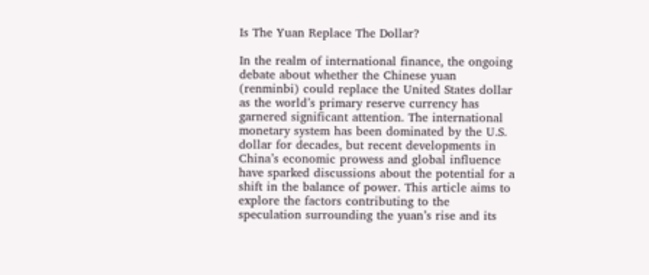Is The Yuan Replace The Dollar?

In the realm of international finance, the ongoing debate about whether the Chinese yuan (renminbi) could replace the United States dollar as the world’s primary reserve currency has garnered significant attention. The international monetary system has been dominated by the U.S. dollar for decades, but recent developments in China’s economic prowess and global influence have sparked discussions about the potential for a shift in the balance of power. This article aims to explore the factors contributing to the speculation surrounding the yuan’s rise and its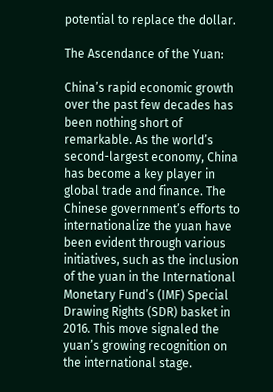potential to replace the dollar.

The Ascendance of the Yuan:

China’s rapid economic growth over the past few decades has been nothing short of remarkable. As the world’s second-largest economy, China has become a key player in global trade and finance. The Chinese government’s efforts to internationalize the yuan have been evident through various initiatives, such as the inclusion of the yuan in the International Monetary Fund’s (IMF) Special Drawing Rights (SDR) basket in 2016. This move signaled the yuan’s growing recognition on the international stage.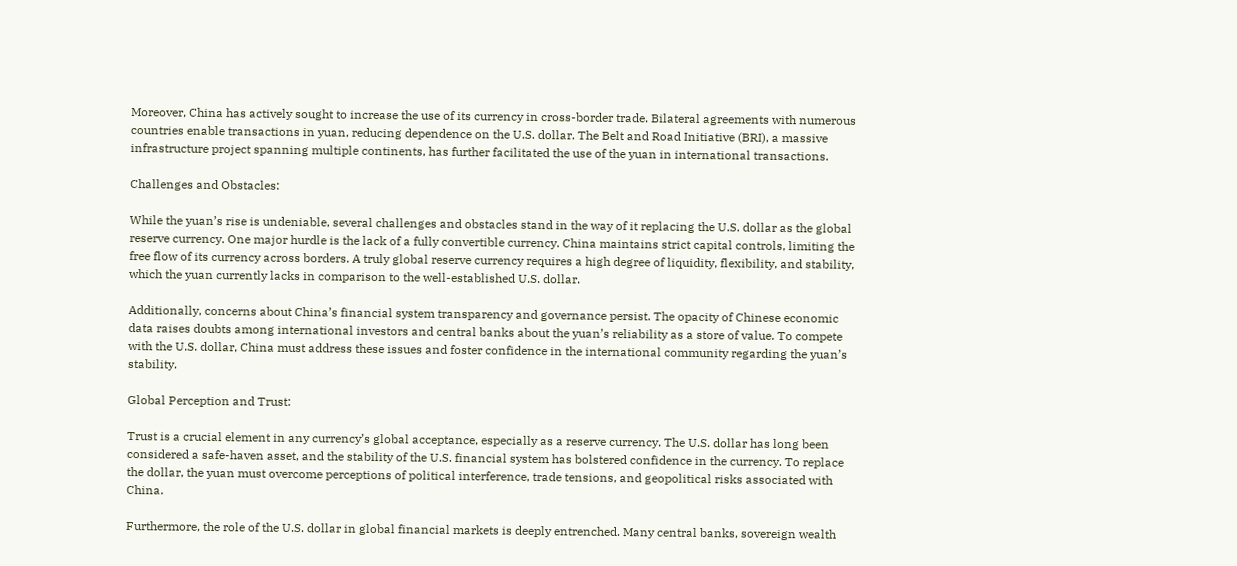Moreover, China has actively sought to increase the use of its currency in cross-border trade. Bilateral agreements with numerous countries enable transactions in yuan, reducing dependence on the U.S. dollar. The Belt and Road Initiative (BRI), a massive infrastructure project spanning multiple continents, has further facilitated the use of the yuan in international transactions.

Challenges and Obstacles:

While the yuan’s rise is undeniable, several challenges and obstacles stand in the way of it replacing the U.S. dollar as the global reserve currency. One major hurdle is the lack of a fully convertible currency. China maintains strict capital controls, limiting the free flow of its currency across borders. A truly global reserve currency requires a high degree of liquidity, flexibility, and stability, which the yuan currently lacks in comparison to the well-established U.S. dollar.

Additionally, concerns about China’s financial system transparency and governance persist. The opacity of Chinese economic data raises doubts among international investors and central banks about the yuan’s reliability as a store of value. To compete with the U.S. dollar, China must address these issues and foster confidence in the international community regarding the yuan’s stability.

Global Perception and Trust:

Trust is a crucial element in any currency’s global acceptance, especially as a reserve currency. The U.S. dollar has long been considered a safe-haven asset, and the stability of the U.S. financial system has bolstered confidence in the currency. To replace the dollar, the yuan must overcome perceptions of political interference, trade tensions, and geopolitical risks associated with China.

Furthermore, the role of the U.S. dollar in global financial markets is deeply entrenched. Many central banks, sovereign wealth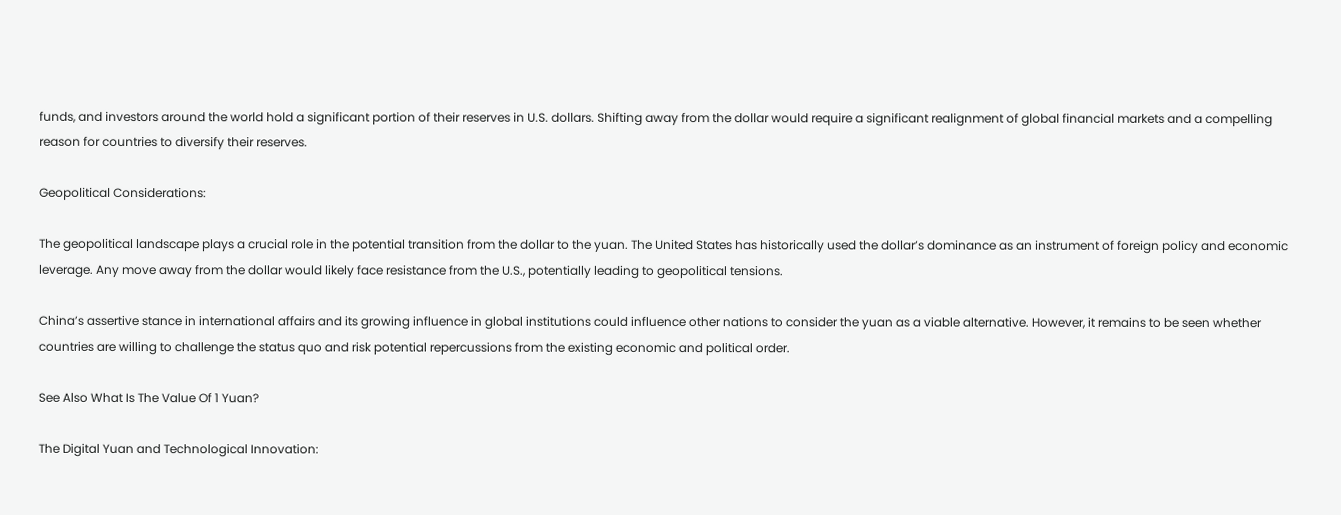funds, and investors around the world hold a significant portion of their reserves in U.S. dollars. Shifting away from the dollar would require a significant realignment of global financial markets and a compelling reason for countries to diversify their reserves.

Geopolitical Considerations:

The geopolitical landscape plays a crucial role in the potential transition from the dollar to the yuan. The United States has historically used the dollar’s dominance as an instrument of foreign policy and economic leverage. Any move away from the dollar would likely face resistance from the U.S., potentially leading to geopolitical tensions.

China’s assertive stance in international affairs and its growing influence in global institutions could influence other nations to consider the yuan as a viable alternative. However, it remains to be seen whether countries are willing to challenge the status quo and risk potential repercussions from the existing economic and political order.

See Also What Is The Value Of 1 Yuan?

The Digital Yuan and Technological Innovation: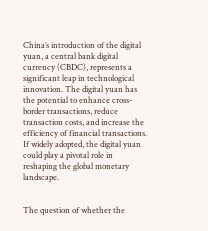China’s introduction of the digital yuan, a central bank digital currency (CBDC), represents a significant leap in technological innovation. The digital yuan has the potential to enhance cross-border transactions, reduce transaction costs, and increase the efficiency of financial transactions. If widely adopted, the digital yuan could play a pivotal role in reshaping the global monetary landscape.


The question of whether the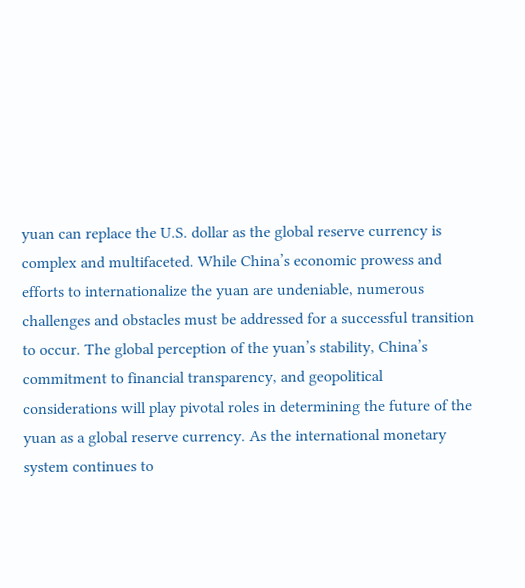yuan can replace the U.S. dollar as the global reserve currency is complex and multifaceted. While China’s economic prowess and efforts to internationalize the yuan are undeniable, numerous challenges and obstacles must be addressed for a successful transition to occur. The global perception of the yuan’s stability, China’s commitment to financial transparency, and geopolitical considerations will play pivotal roles in determining the future of the yuan as a global reserve currency. As the international monetary system continues to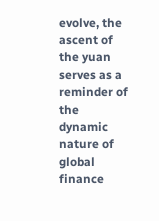evolve, the ascent of the yuan serves as a reminder of the dynamic nature of global finance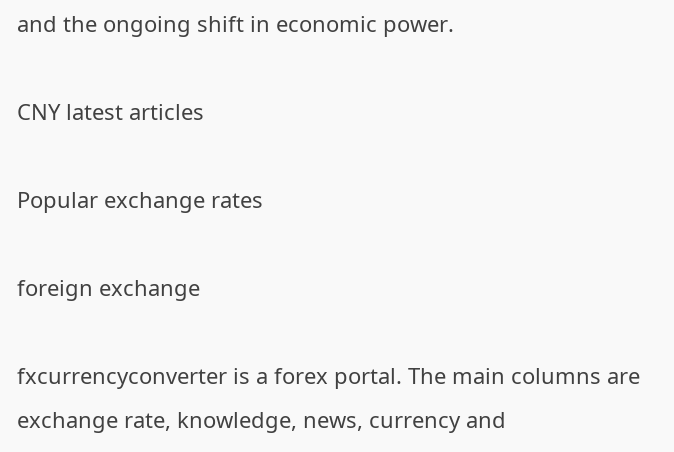and the ongoing shift in economic power.

CNY latest articles

Popular exchange rates

foreign exchange

fxcurrencyconverter is a forex portal. The main columns are exchange rate, knowledge, news, currency and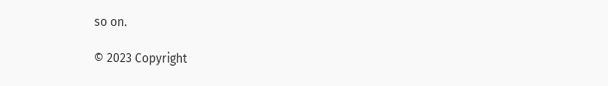so on.

© 2023 Copyright